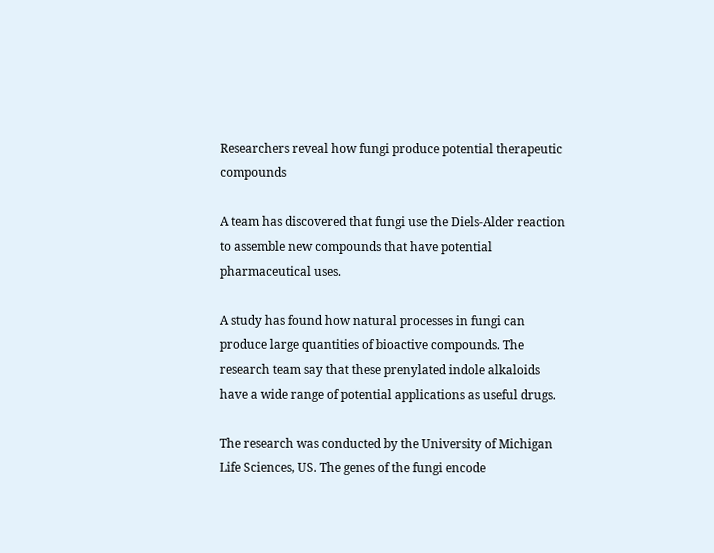Researchers reveal how fungi produce potential therapeutic compounds

A team has discovered that fungi use the Diels-Alder reaction to assemble new compounds that have potential pharmaceutical uses.

A study has found how natural processes in fungi can produce large quantities of bioactive compounds. The research team say that these prenylated indole alkaloids have a wide range of potential applications as useful drugs.

The research was conducted by the University of Michigan Life Sciences, US. The genes of the fungi encode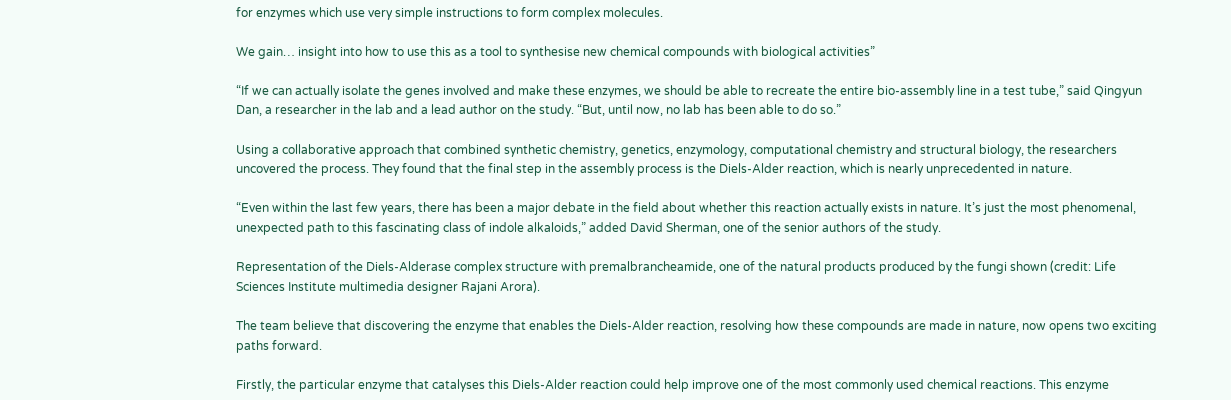for enzymes which use very simple instructions to form complex molecules.

We gain… insight into how to use this as a tool to synthesise new chemical compounds with biological activities”

“If we can actually isolate the genes involved and make these enzymes, we should be able to recreate the entire bio-assembly line in a test tube,” said Qingyun Dan, a researcher in the lab and a lead author on the study. “But, until now, no lab has been able to do so.”

Using a collaborative approach that combined synthetic chemistry, genetics, enzymology, computational chemistry and structural biology, the researchers uncovered the process. They found that the final step in the assembly process is the Diels-Alder reaction, which is nearly unprecedented in nature.

“Even within the last few years, there has been a major debate in the field about whether this reaction actually exists in nature. It’s just the most phenomenal, unexpected path to this fascinating class of indole alkaloids,” added David Sherman, one of the senior authors of the study.

Representation of the Diels-Alderase complex structure with premalbrancheamide, one of the natural products produced by the fungi shown (credit: Life Sciences Institute multimedia designer Rajani Arora).

The team believe that discovering the enzyme that enables the Diels-Alder reaction, resolving how these compounds are made in nature, now opens two exciting paths forward.

Firstly, the particular enzyme that catalyses this Diels-Alder reaction could help improve one of the most commonly used chemical reactions. This enzyme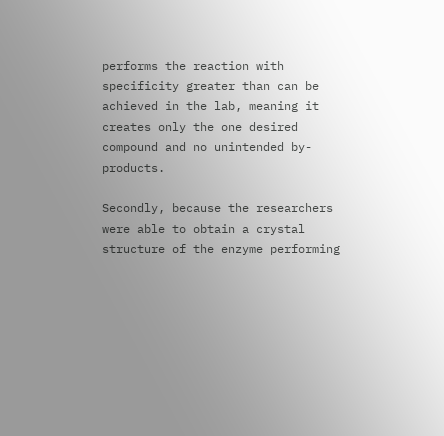performs the reaction with specificity greater than can be achieved in the lab, meaning it creates only the one desired compound and no unintended by-products.

Secondly, because the researchers were able to obtain a crystal structure of the enzyme performing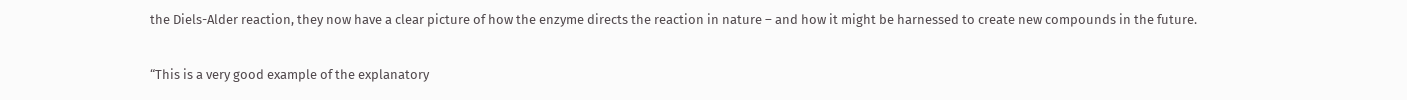the Diels-Alder reaction, they now have a clear picture of how the enzyme directs the reaction in nature – and how it might be harnessed to create new compounds in the future.

“This is a very good example of the explanatory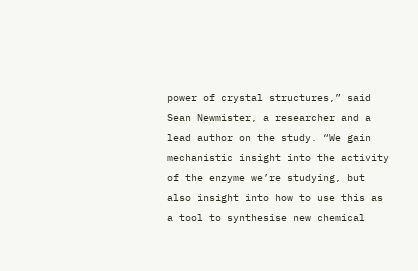power of crystal structures,” said Sean Newmister, a researcher and a lead author on the study. “We gain mechanistic insight into the activity of the enzyme we’re studying, but also insight into how to use this as a tool to synthesise new chemical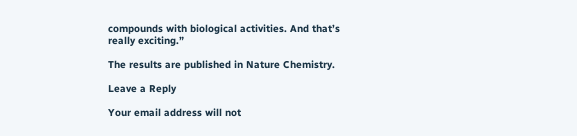compounds with biological activities. And that’s really exciting.”

The results are published in Nature Chemistry.

Leave a Reply

Your email address will not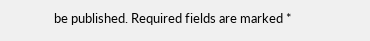be published. Required fields are marked *